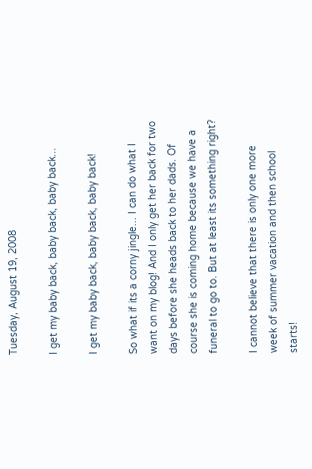Tuesday, August 19, 2008

I get my baby back, baby back, baby back...

I get my baby back, baby back, baby back!

So what if its a corny jingle... I can do what I want on my blog! And I only get her back for two days before she heads back to her dads. Of course she is coming home because we have a funeral to go to. But at least its something right?

I cannot believe that there is only one more week of summer vacation and then school starts!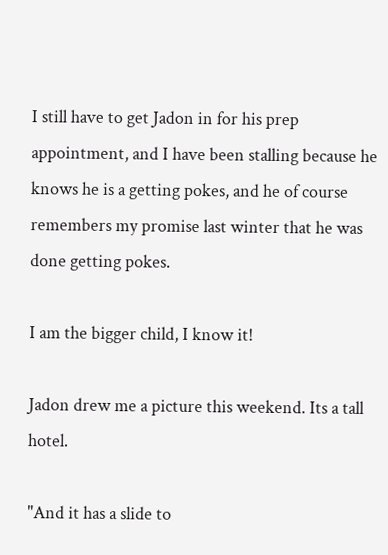I still have to get Jadon in for his prep appointment, and I have been stalling because he knows he is a getting pokes, and he of course remembers my promise last winter that he was done getting pokes.

I am the bigger child, I know it!

Jadon drew me a picture this weekend. Its a tall hotel.

"And it has a slide to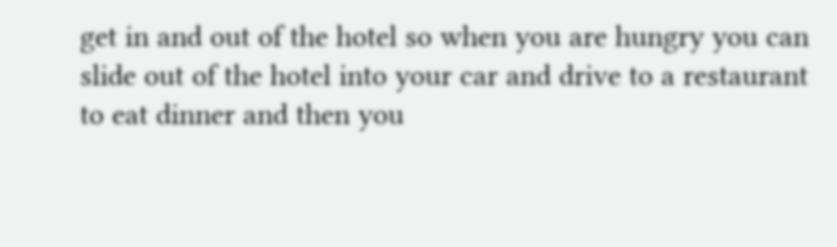get in and out of the hotel so when you are hungry you can slide out of the hotel into your car and drive to a restaurant to eat dinner and then you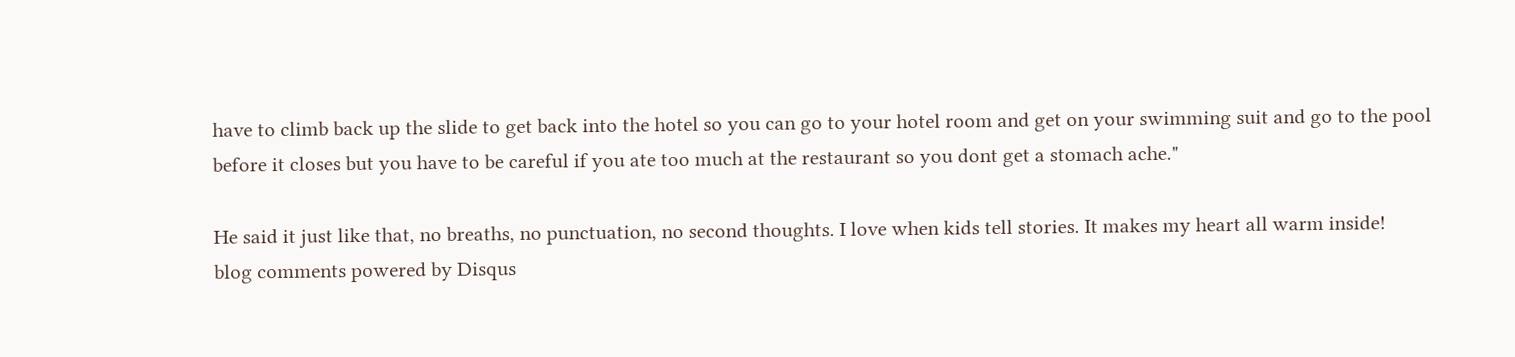have to climb back up the slide to get back into the hotel so you can go to your hotel room and get on your swimming suit and go to the pool before it closes but you have to be careful if you ate too much at the restaurant so you dont get a stomach ache."

He said it just like that, no breaths, no punctuation, no second thoughts. I love when kids tell stories. It makes my heart all warm inside!
blog comments powered by Disqus